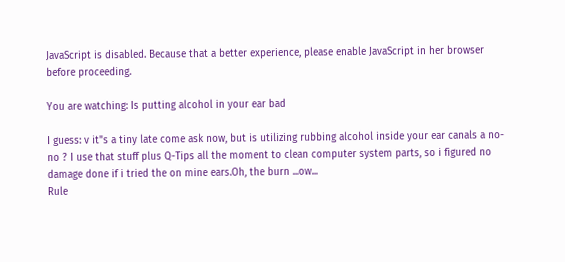JavaScript is disabled. Because that a better experience, please enable JavaScript in her browser before proceeding.

You are watching: Is putting alcohol in your ear bad

I guess: v it"s a tiny late come ask now, but is utilizing rubbing alcohol inside your ear canals a no-no ? I use that stuff plus Q-Tips all the moment to clean computer system parts, so i figured no damage done if i tried the on mine ears.Oh, the burn ...ow...
Rule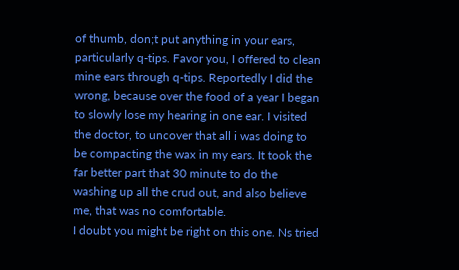of thumb, don;t put anything in your ears, particularly q-tips. Favor you, I offered to clean mine ears through q-tips. Reportedly I did the wrong, because over the food of a year I began to slowly lose my hearing in one ear. I visited the doctor, to uncover that all i was doing to be compacting the wax in my ears. It took the far better part that 30 minute to do the washing up all the crud out, and also believe me, that was no comfortable.
I doubt you might be right on this one. Ns tried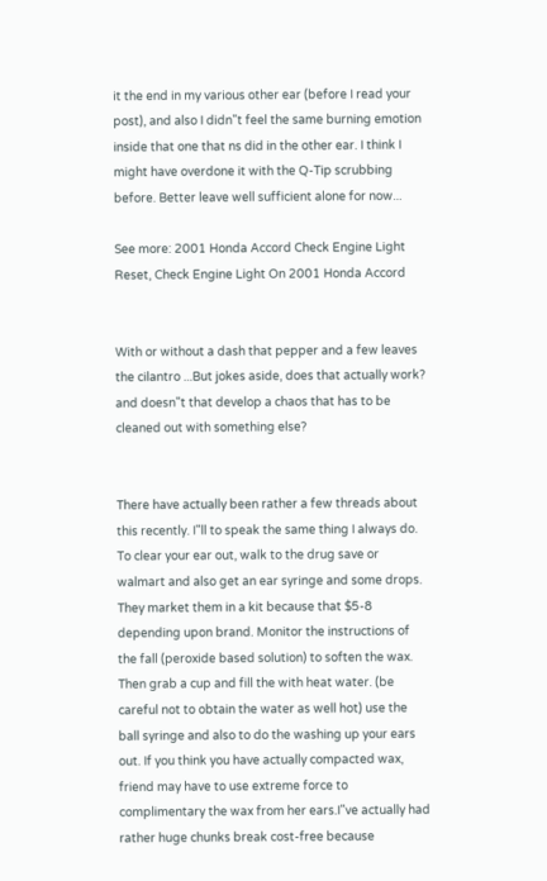it the end in my various other ear (before I read your post), and also I didn"t feel the same burning emotion inside that one that ns did in the other ear. I think I might have overdone it with the Q-Tip scrubbing before. Better leave well sufficient alone for now...

See more: 2001 Honda Accord Check Engine Light Reset, Check Engine Light On 2001 Honda Accord


With or without a dash that pepper and a few leaves the cilantro ...But jokes aside, does that actually work? and doesn"t that develop a chaos that has to be cleaned out with something else?


There have actually been rather a few threads about this recently. I"ll to speak the same thing I always do. To clear your ear out, walk to the drug save or walmart and also get an ear syringe and some drops. They market them in a kit because that $5-8 depending upon brand. Monitor the instructions of the fall (peroxide based solution) to soften the wax. Then grab a cup and fill the with heat water. (be careful not to obtain the water as well hot) use the ball syringe and also to do the washing up your ears out. If you think you have actually compacted wax, friend may have to use extreme force to complimentary the wax from her ears.I"ve actually had rather huge chunks break cost-free because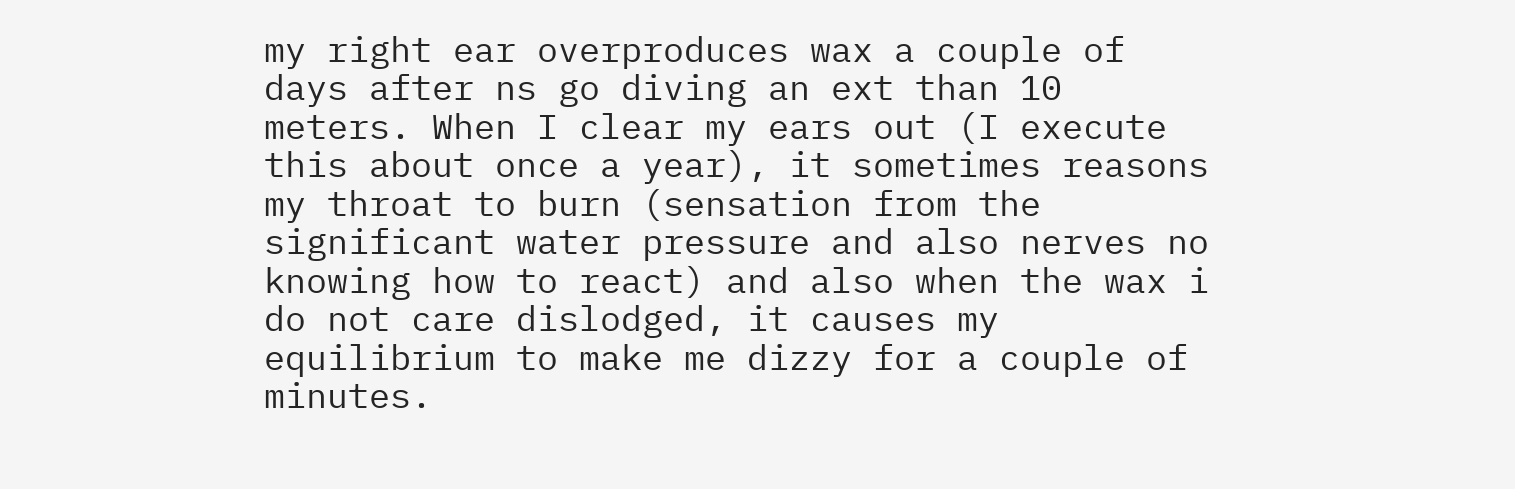my right ear overproduces wax a couple of days after ns go diving an ext than 10 meters. When I clear my ears out (I execute this about once a year), it sometimes reasons my throat to burn (sensation from the significant water pressure and also nerves no knowing how to react) and also when the wax i do not care dislodged, it causes my equilibrium to make me dizzy for a couple of minutes.